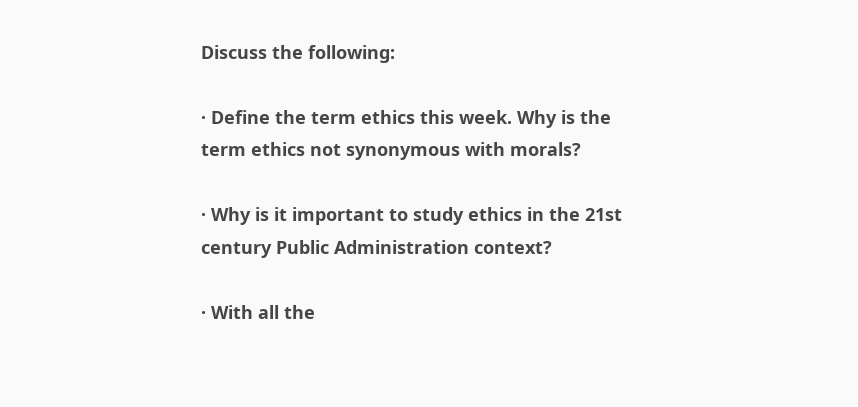Discuss the following:

· Define the term ethics this week. Why is the term ethics not synonymous with morals?

· Why is it important to study ethics in the 21st century Public Administration context?

· With all the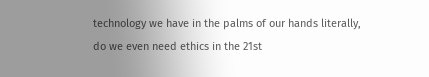technology we have in the palms of our hands literally, do we even need ethics in the 21st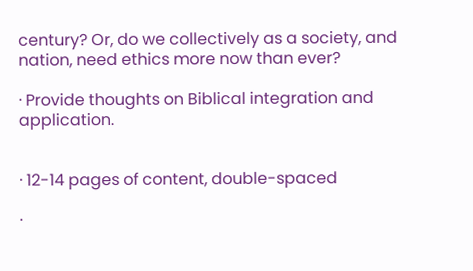century? Or, do we collectively as a society, and nation, need ethics more now than ever?

· Provide thoughts on Biblical integration and application.


· 12-14 pages of content, double-spaced

·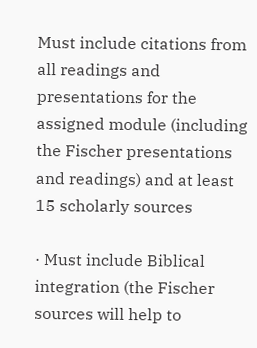Must include citations from all readings and presentations for the assigned module (including the Fischer presentations and readings) and at least 15 scholarly sources

· Must include Biblical integration (the Fischer sources will help to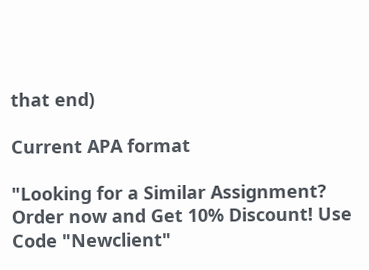that end)

Current APA format

"Looking for a Similar Assignment? Order now and Get 10% Discount! Use Code "Newclient"